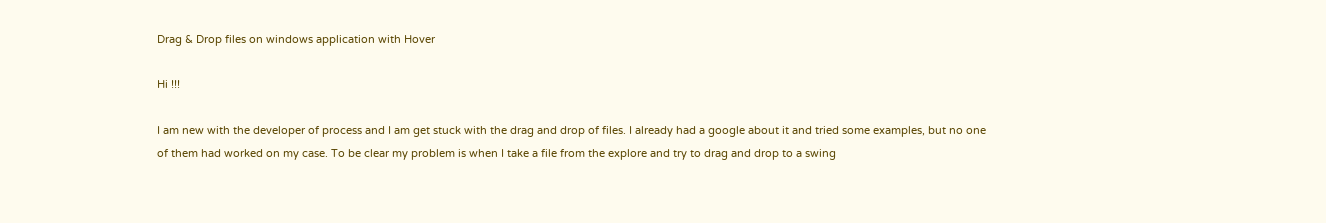Drag & Drop files on windows application with Hover

Hi !!!

I am new with the developer of process and I am get stuck with the drag and drop of files. I already had a google about it and tried some examples, but no one of them had worked on my case. To be clear my problem is when I take a file from the explore and try to drag and drop to a swing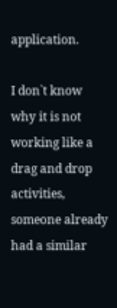application.

I don`t know why it is not working like a drag and drop activities, someone already had a similar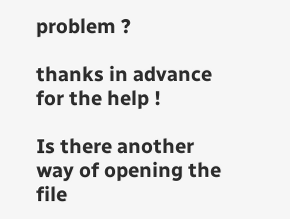problem ?

thanks in advance for the help !

Is there another way of opening the file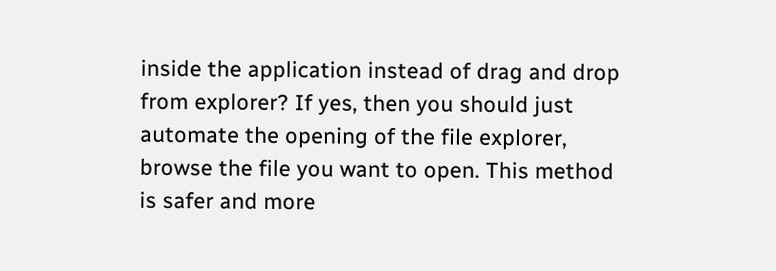inside the application instead of drag and drop from explorer? If yes, then you should just automate the opening of the file explorer, browse the file you want to open. This method is safer and more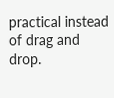practical instead of drag and drop.